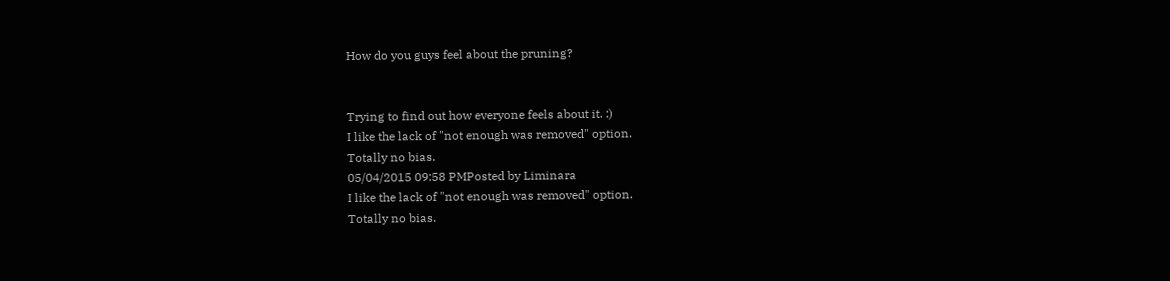How do you guys feel about the pruning?


Trying to find out how everyone feels about it. :)
I like the lack of "not enough was removed" option.
Totally no bias.
05/04/2015 09:58 PMPosted by Liminara
I like the lack of "not enough was removed" option.
Totally no bias.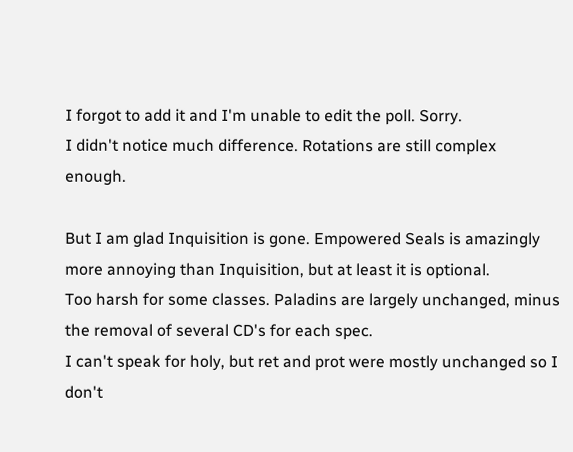I forgot to add it and I'm unable to edit the poll. Sorry.
I didn't notice much difference. Rotations are still complex enough.

But I am glad Inquisition is gone. Empowered Seals is amazingly more annoying than Inquisition, but at least it is optional.
Too harsh for some classes. Paladins are largely unchanged, minus the removal of several CD's for each spec.
I can't speak for holy, but ret and prot were mostly unchanged so I don't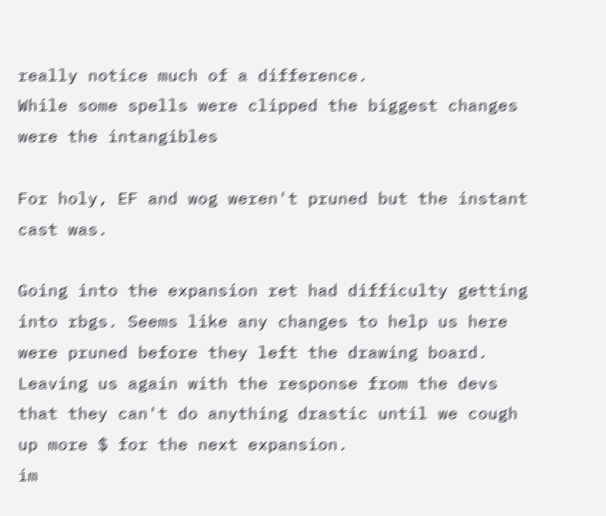really notice much of a difference.
While some spells were clipped the biggest changes were the intangibles

For holy, EF and wog weren't pruned but the instant cast was.

Going into the expansion ret had difficulty getting into rbgs. Seems like any changes to help us here were pruned before they left the drawing board. Leaving us again with the response from the devs that they can't do anything drastic until we cough up more $ for the next expansion.
im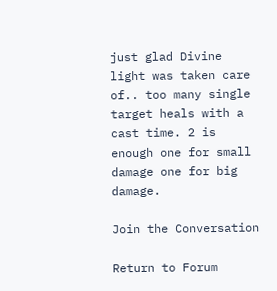just glad Divine light was taken care of.. too many single target heals with a cast time. 2 is enough one for small damage one for big damage.

Join the Conversation

Return to Forum